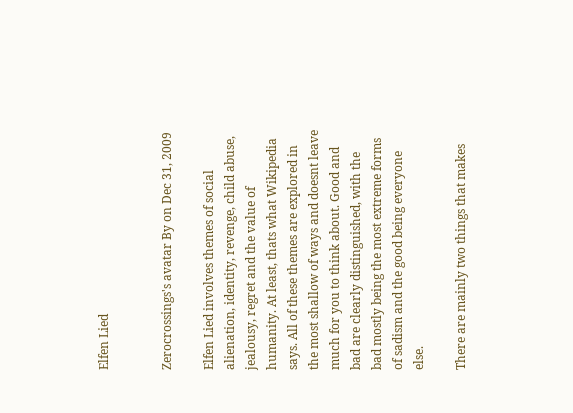Elfen Lied


Zerocrossings's avatar By on Dec 31, 2009

Elfen Lied involves themes of social alienation, identity, revenge, child abuse, jealousy, regret and the value of humanity. At least, thats what Wikipedia says. All of these themes are explored in the most shallow of ways and doesnt leave much for you to think about. Good and bad are clearly distinguished, with the bad mostly being the most extreme forms of sadism and the good being everyone else.

There are mainly two things that makes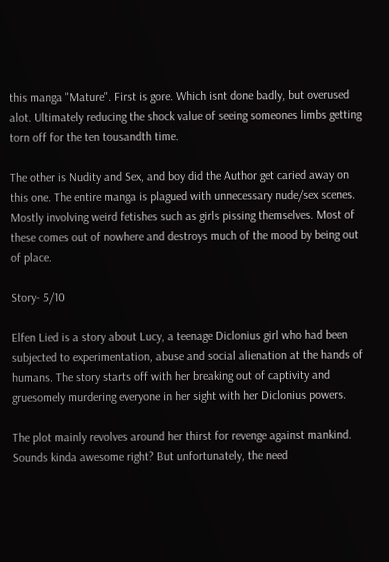this manga "Mature". First is gore. Which isnt done badly, but overused alot. Ultimately reducing the shock value of seeing someones limbs getting torn off for the ten tousandth time.

The other is Nudity and Sex, and boy did the Author get caried away on this one. The entire manga is plagued with unnecessary nude/sex scenes. Mostly involving weird fetishes such as girls pissing themselves. Most of these comes out of nowhere and destroys much of the mood by being out of place.

Story- 5/10

Elfen Lied is a story about Lucy, a teenage Diclonius girl who had been subjected to experimentation, abuse and social alienation at the hands of humans. The story starts off with her breaking out of captivity and gruesomely murdering everyone in her sight with her Diclonius powers.

The plot mainly revolves around her thirst for revenge against mankind. Sounds kinda awesome right? But unfortunately, the need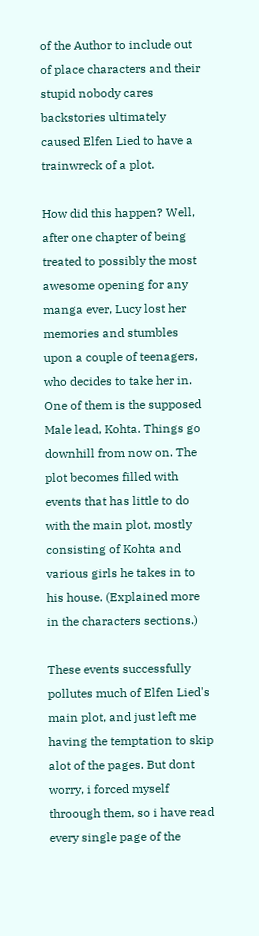of the Author to include out of place characters and their stupid nobody cares backstories ultimately caused Elfen Lied to have a trainwreck of a plot.

How did this happen? Well, after one chapter of being treated to possibly the most awesome opening for any manga ever, Lucy lost her memories and stumbles upon a couple of teenagers, who decides to take her in. One of them is the supposed Male lead, Kohta. Things go downhill from now on. The plot becomes filled with events that has little to do with the main plot, mostly consisting of Kohta and various girls he takes in to his house. (Explained more in the characters sections.)

These events successfully pollutes much of Elfen Lied's main plot, and just left me having the temptation to skip alot of the pages. But dont worry, i forced myself throough them, so i have read every single page of the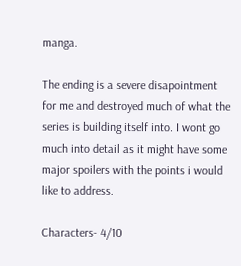manga.

The ending is a severe disapointment for me and destroyed much of what the series is building itself into. I wont go much into detail as it might have some major spoilers with the points i would like to address.

Characters- 4/10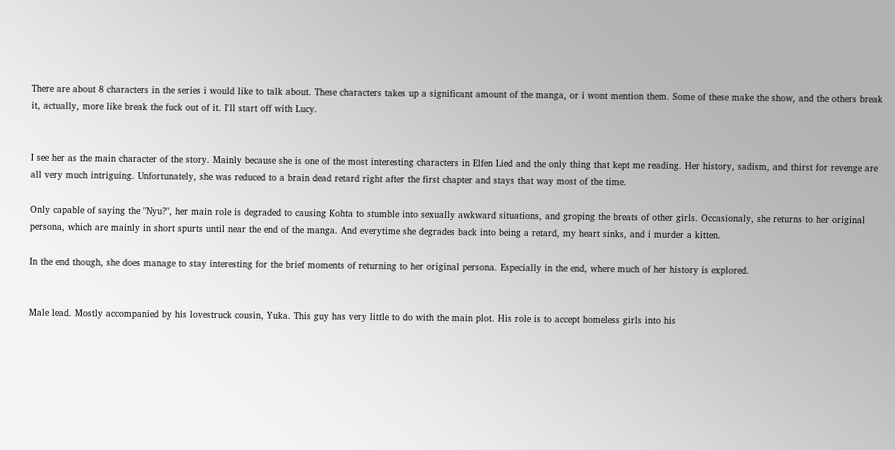There are about 8 characters in the series i would like to talk about. These characters takes up a significant amount of the manga, or i wont mention them. Some of these make the show, and the others break it, actually, more like break the fuck out of it. I'll start off with Lucy.


I see her as the main character of the story. Mainly because she is one of the most interesting characters in Elfen Lied and the only thing that kept me reading. Her history, sadism, and thirst for revenge are all very much intriguing. Unfortunately, she was reduced to a brain dead retard right after the first chapter and stays that way most of the time.

Only capable of saying the "Nyu?", her main role is degraded to causing Kohta to stumble into sexually awkward situations, and groping the breats of other girls. Occasionaly, she returns to her original persona, which are mainly in short spurts until near the end of the manga. And everytime she degrades back into being a retard, my heart sinks, and i murder a kitten.

In the end though, she does manage to stay interesting for the brief moments of returning to her original persona. Especially in the end, where much of her history is explored.


Male lead. Mostly accompanied by his lovestruck cousin, Yuka. This guy has very little to do with the main plot. His role is to accept homeless girls into his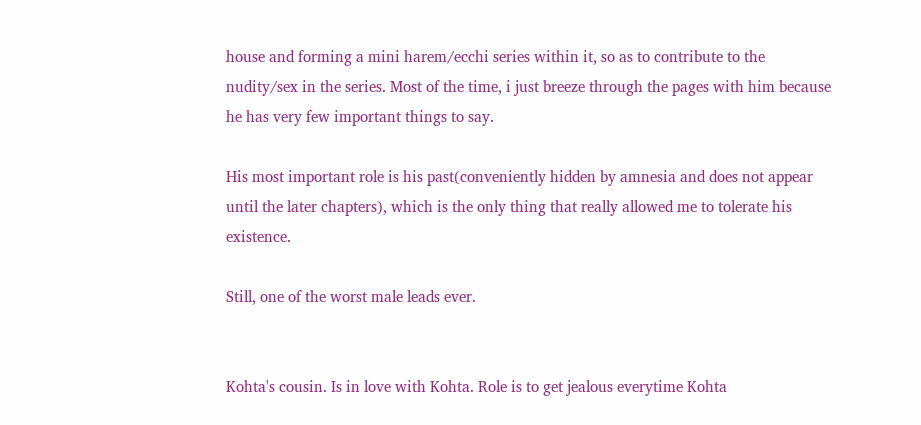house and forming a mini harem/ecchi series within it, so as to contribute to the nudity/sex in the series. Most of the time, i just breeze through the pages with him because he has very few important things to say.

His most important role is his past(conveniently hidden by amnesia and does not appear until the later chapters), which is the only thing that really allowed me to tolerate his existence.

Still, one of the worst male leads ever.


Kohta's cousin. Is in love with Kohta. Role is to get jealous everytime Kohta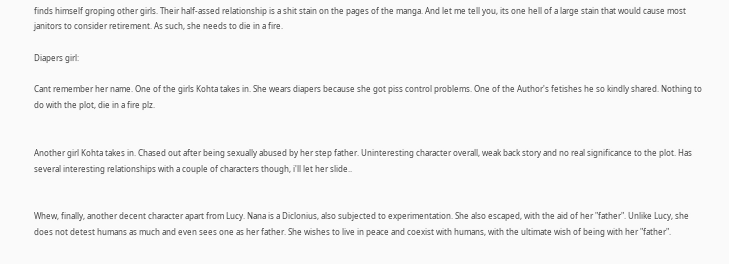finds himself groping other girls. Their half-assed relationship is a shit stain on the pages of the manga. And let me tell you, its one hell of a large stain that would cause most janitors to consider retirement. As such, she needs to die in a fire.

Diapers girl:

Cant remember her name. One of the girls Kohta takes in. She wears diapers because she got piss control problems. One of the Author's fetishes he so kindly shared. Nothing to do with the plot, die in a fire plz.


Another girl Kohta takes in. Chased out after being sexually abused by her step father. Uninteresting character overall, weak back story and no real significance to the plot. Has several interesting relationships with a couple of characters though, i'll let her slide..


Whew, finally, another decent character apart from Lucy. Nana is a Diclonius, also subjected to experimentation. She also escaped, with the aid of her "father". Unlike Lucy, she does not detest humans as much and even sees one as her father. She wishes to live in peace and coexist with humans, with the ultimate wish of being with her "father".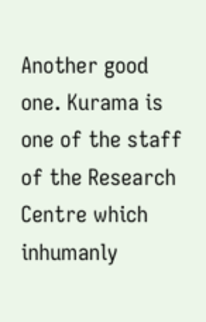Another good one. Kurama is one of the staff of the Research Centre which inhumanly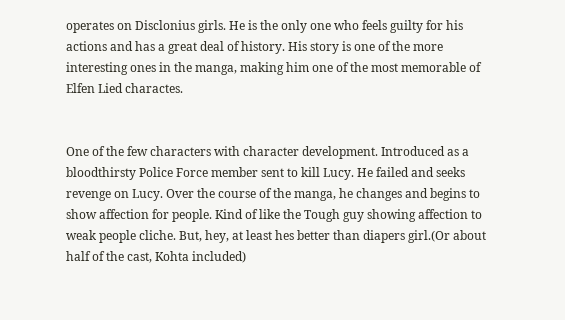operates on Disclonius girls. He is the only one who feels guilty for his actions and has a great deal of history. His story is one of the more interesting ones in the manga, making him one of the most memorable of Elfen Lied charactes.


One of the few characters with character development. Introduced as a bloodthirsty Police Force member sent to kill Lucy. He failed and seeks revenge on Lucy. Over the course of the manga, he changes and begins to show affection for people. Kind of like the Tough guy showing affection to weak people cliche. But, hey, at least hes better than diapers girl.(Or about half of the cast, Kohta included)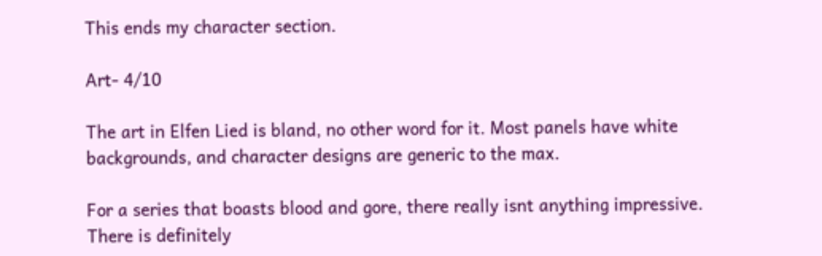This ends my character section.

Art- 4/10

The art in Elfen Lied is bland, no other word for it. Most panels have white backgrounds, and character designs are generic to the max.

For a series that boasts blood and gore, there really isnt anything impressive. There is definitely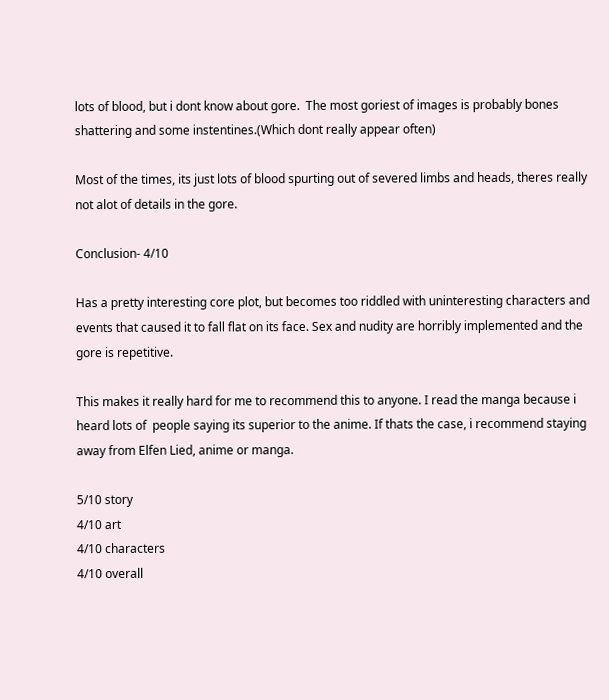lots of blood, but i dont know about gore.  The most goriest of images is probably bones shattering and some instentines.(Which dont really appear often)

Most of the times, its just lots of blood spurting out of severed limbs and heads, theres really not alot of details in the gore.

Conclusion- 4/10

Has a pretty interesting core plot, but becomes too riddled with uninteresting characters and events that caused it to fall flat on its face. Sex and nudity are horribly implemented and the gore is repetitive.

This makes it really hard for me to recommend this to anyone. I read the manga because i heard lots of  people saying its superior to the anime. If thats the case, i recommend staying away from Elfen Lied, anime or manga.

5/10 story
4/10 art
4/10 characters
4/10 overall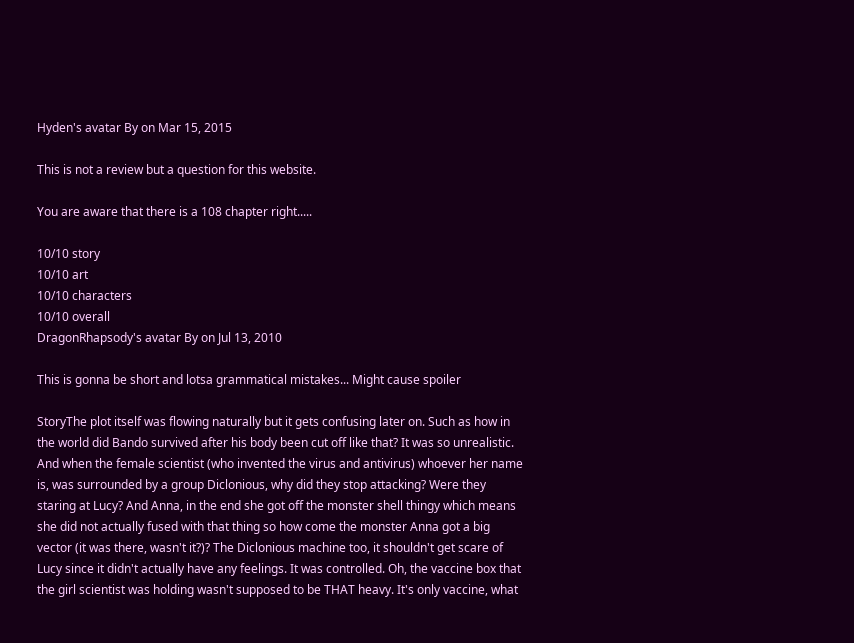Hyden's avatar By on Mar 15, 2015

This is not a review but a question for this website.

You are aware that there is a 108 chapter right.....

10/10 story
10/10 art
10/10 characters
10/10 overall
DragonRhapsody's avatar By on Jul 13, 2010

This is gonna be short and lotsa grammatical mistakes... Might cause spoiler

StoryThe plot itself was flowing naturally but it gets confusing later on. Such as how in the world did Bando survived after his body been cut off like that? It was so unrealistic. And when the female scientist (who invented the virus and antivirus) whoever her name is, was surrounded by a group Diclonious, why did they stop attacking? Were they staring at Lucy? And Anna, in the end she got off the monster shell thingy which means she did not actually fused with that thing so how come the monster Anna got a big vector (it was there, wasn't it?)? The Diclonious machine too, it shouldn't get scare of Lucy since it didn't actually have any feelings. It was controlled. Oh, the vaccine box that the girl scientist was holding wasn't supposed to be THAT heavy. It's only vaccine, what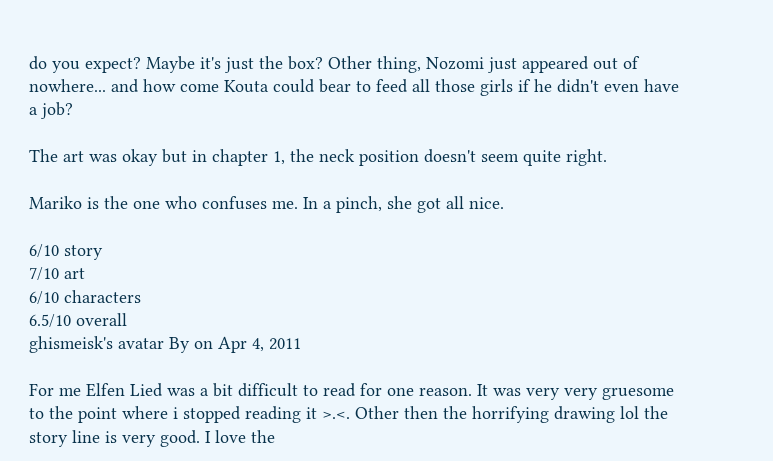do you expect? Maybe it's just the box? Other thing, Nozomi just appeared out of nowhere... and how come Kouta could bear to feed all those girls if he didn't even have a job?

The art was okay but in chapter 1, the neck position doesn't seem quite right.

Mariko is the one who confuses me. In a pinch, she got all nice.

6/10 story
7/10 art
6/10 characters
6.5/10 overall
ghismeisk's avatar By on Apr 4, 2011

For me Elfen Lied was a bit difficult to read for one reason. It was very very gruesome to the point where i stopped reading it >.<. Other then the horrifying drawing lol the story line is very good. I love the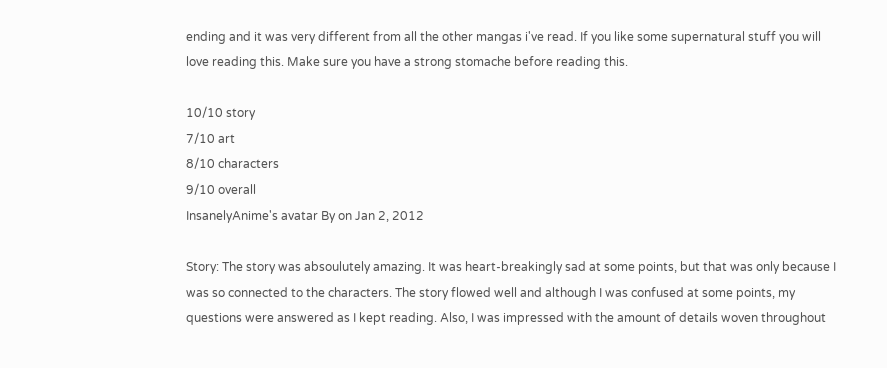ending and it was very different from all the other mangas i've read. If you like some supernatural stuff you will love reading this. Make sure you have a strong stomache before reading this.

10/10 story
7/10 art
8/10 characters
9/10 overall
InsanelyAnime's avatar By on Jan 2, 2012

Story: The story was absoulutely amazing. It was heart-breakingly sad at some points, but that was only because I was so connected to the characters. The story flowed well and although I was confused at some points, my questions were answered as I kept reading. Also, I was impressed with the amount of details woven throughout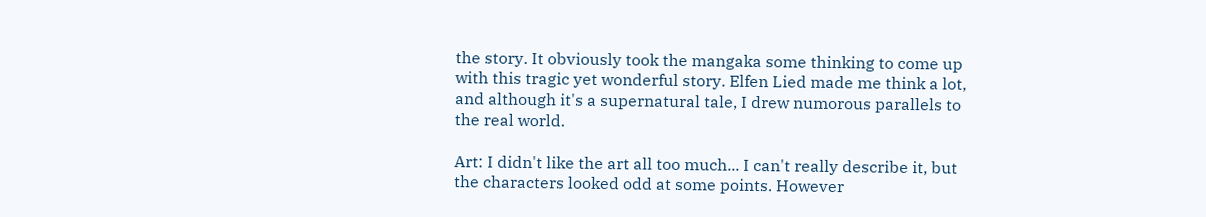the story. It obviously took the mangaka some thinking to come up with this tragic yet wonderful story. Elfen Lied made me think a lot, and although it's a supernatural tale, I drew numorous parallels to the real world.

Art: I didn't like the art all too much... I can't really describe it, but the characters looked odd at some points. However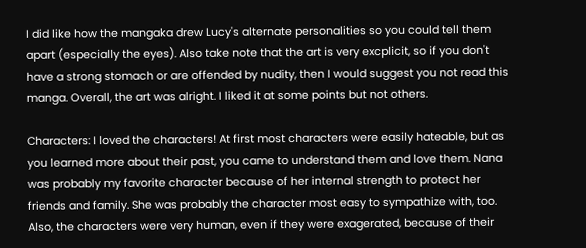I did like how the mangaka drew Lucy's alternate personalities so you could tell them apart (especially the eyes). Also take note that the art is very excplicit, so if you don't have a strong stomach or are offended by nudity, then I would suggest you not read this manga. Overall, the art was alright. I liked it at some points but not others.

Characters: I loved the characters! At first most characters were easily hateable, but as you learned more about their past, you came to understand them and love them. Nana was probably my favorite character because of her internal strength to protect her friends and family. She was probably the character most easy to sympathize with, too. Also, the characters were very human, even if they were exagerated, because of their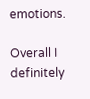emotions.

Overall I definitely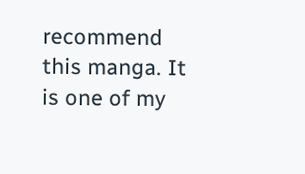recommend this manga. It is one of my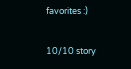favorites :)

10/10 story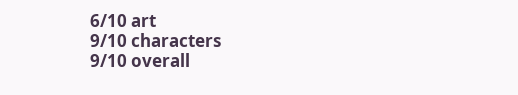6/10 art
9/10 characters
9/10 overall